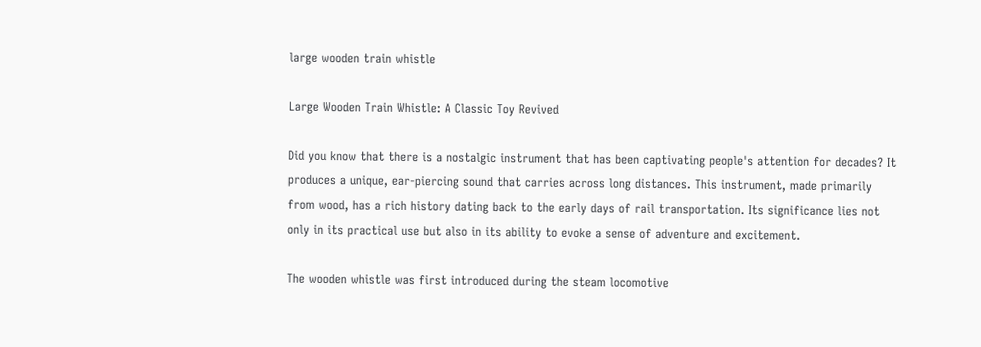large wooden train whistle

Large Wooden Train Whistle: A Classic Toy Revived

Did you know that there is a nostalgic instrument that has been captivating people's attention for decades? It produces a unique, ear-piercing sound that carries across long distances. This instrument, made primarily from wood, has a rich history dating back to the early days of rail transportation. Its significance lies not only in its practical use but also in its ability to evoke a sense of adventure and excitement.

The wooden whistle was first introduced during the steam locomotive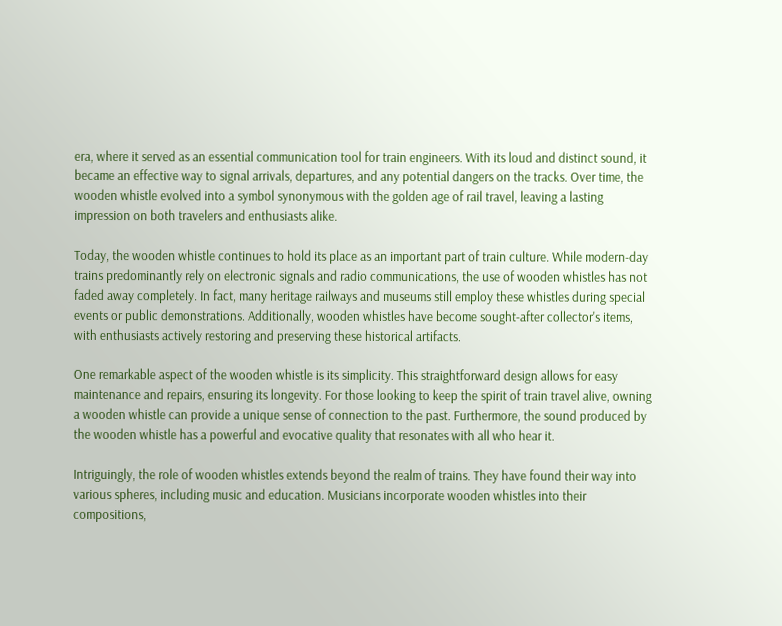era, where it served as an essential communication tool for train engineers. With its loud and distinct sound, it became an effective way to signal arrivals, departures, and any potential dangers on the tracks. Over time, the wooden whistle evolved into a symbol synonymous with the golden age of rail travel, leaving a lasting impression on both travelers and enthusiasts alike.

Today, the wooden whistle continues to hold its place as an important part of train culture. While modern-day trains predominantly rely on electronic signals and radio communications, the use of wooden whistles has not faded away completely. In fact, many heritage railways and museums still employ these whistles during special events or public demonstrations. Additionally, wooden whistles have become sought-after collector's items, with enthusiasts actively restoring and preserving these historical artifacts.

One remarkable aspect of the wooden whistle is its simplicity. This straightforward design allows for easy maintenance and repairs, ensuring its longevity. For those looking to keep the spirit of train travel alive, owning a wooden whistle can provide a unique sense of connection to the past. Furthermore, the sound produced by the wooden whistle has a powerful and evocative quality that resonates with all who hear it.

Intriguingly, the role of wooden whistles extends beyond the realm of trains. They have found their way into various spheres, including music and education. Musicians incorporate wooden whistles into their compositions,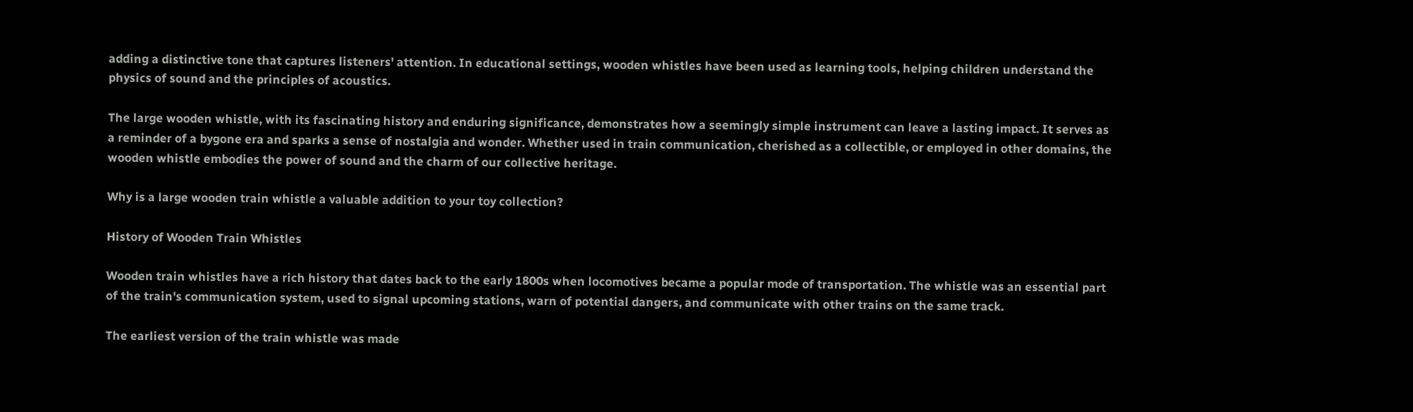adding a distinctive tone that captures listeners' attention. In educational settings, wooden whistles have been used as learning tools, helping children understand the physics of sound and the principles of acoustics.

The large wooden whistle, with its fascinating history and enduring significance, demonstrates how a seemingly simple instrument can leave a lasting impact. It serves as a reminder of a bygone era and sparks a sense of nostalgia and wonder. Whether used in train communication, cherished as a collectible, or employed in other domains, the wooden whistle embodies the power of sound and the charm of our collective heritage.

Why is a large wooden train whistle a valuable addition to your toy collection?

History of Wooden Train Whistles

Wooden train whistles have a rich history that dates back to the early 1800s when locomotives became a popular mode of transportation. The whistle was an essential part of the train's communication system, used to signal upcoming stations, warn of potential dangers, and communicate with other trains on the same track.

The earliest version of the train whistle was made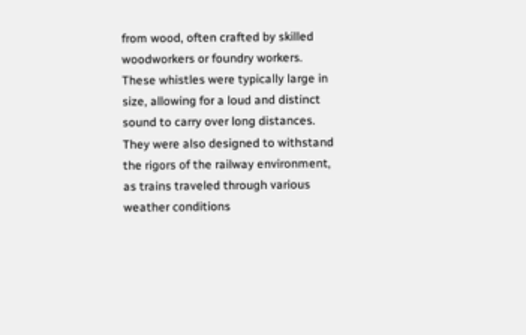from wood, often crafted by skilled woodworkers or foundry workers. These whistles were typically large in size, allowing for a loud and distinct sound to carry over long distances. They were also designed to withstand the rigors of the railway environment, as trains traveled through various weather conditions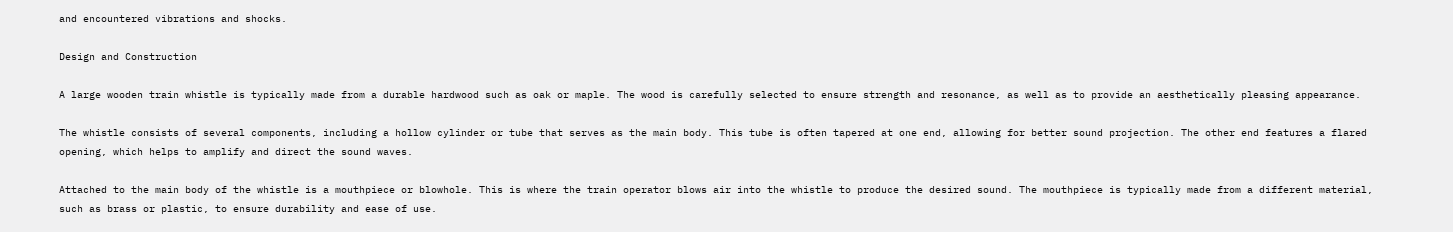and encountered vibrations and shocks.

Design and Construction

A large wooden train whistle is typically made from a durable hardwood such as oak or maple. The wood is carefully selected to ensure strength and resonance, as well as to provide an aesthetically pleasing appearance.

The whistle consists of several components, including a hollow cylinder or tube that serves as the main body. This tube is often tapered at one end, allowing for better sound projection. The other end features a flared opening, which helps to amplify and direct the sound waves.

Attached to the main body of the whistle is a mouthpiece or blowhole. This is where the train operator blows air into the whistle to produce the desired sound. The mouthpiece is typically made from a different material, such as brass or plastic, to ensure durability and ease of use.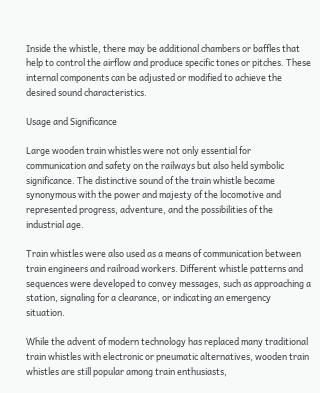Inside the whistle, there may be additional chambers or baffles that help to control the airflow and produce specific tones or pitches. These internal components can be adjusted or modified to achieve the desired sound characteristics.

Usage and Significance

Large wooden train whistles were not only essential for communication and safety on the railways but also held symbolic significance. The distinctive sound of the train whistle became synonymous with the power and majesty of the locomotive and represented progress, adventure, and the possibilities of the industrial age.

Train whistles were also used as a means of communication between train engineers and railroad workers. Different whistle patterns and sequences were developed to convey messages, such as approaching a station, signaling for a clearance, or indicating an emergency situation.

While the advent of modern technology has replaced many traditional train whistles with electronic or pneumatic alternatives, wooden train whistles are still popular among train enthusiasts,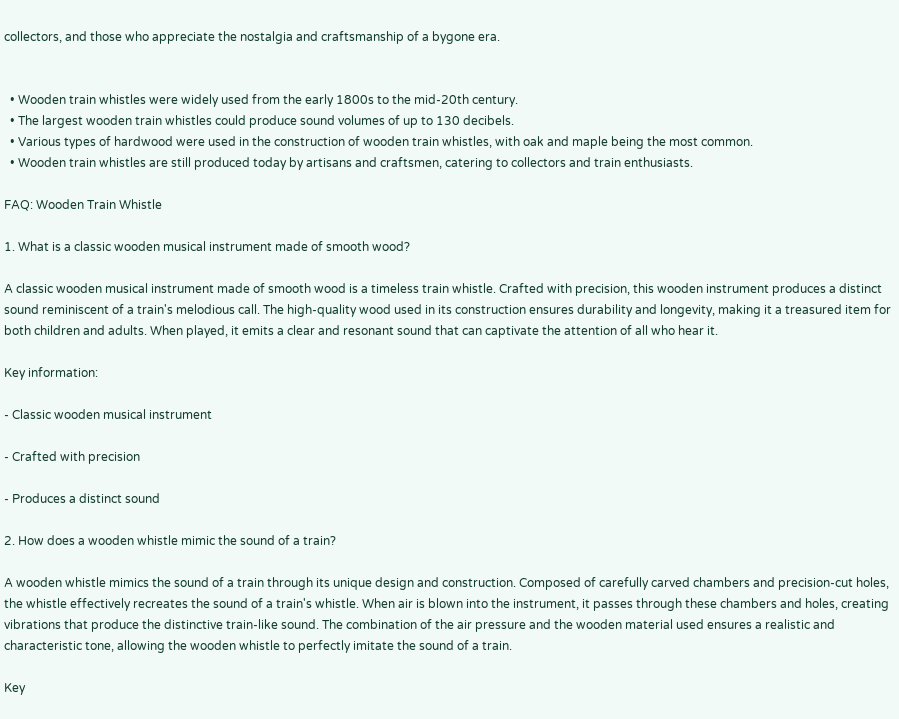collectors, and those who appreciate the nostalgia and craftsmanship of a bygone era.


  • Wooden train whistles were widely used from the early 1800s to the mid-20th century.
  • The largest wooden train whistles could produce sound volumes of up to 130 decibels.
  • Various types of hardwood were used in the construction of wooden train whistles, with oak and maple being the most common.
  • Wooden train whistles are still produced today by artisans and craftsmen, catering to collectors and train enthusiasts.

FAQ: Wooden Train Whistle

1. What is a classic wooden musical instrument made of smooth wood?

A classic wooden musical instrument made of smooth wood is a timeless train whistle. Crafted with precision, this wooden instrument produces a distinct sound reminiscent of a train's melodious call. The high-quality wood used in its construction ensures durability and longevity, making it a treasured item for both children and adults. When played, it emits a clear and resonant sound that can captivate the attention of all who hear it.

Key information:

- Classic wooden musical instrument

- Crafted with precision

- Produces a distinct sound

2. How does a wooden whistle mimic the sound of a train?

A wooden whistle mimics the sound of a train through its unique design and construction. Composed of carefully carved chambers and precision-cut holes, the whistle effectively recreates the sound of a train's whistle. When air is blown into the instrument, it passes through these chambers and holes, creating vibrations that produce the distinctive train-like sound. The combination of the air pressure and the wooden material used ensures a realistic and characteristic tone, allowing the wooden whistle to perfectly imitate the sound of a train.

Key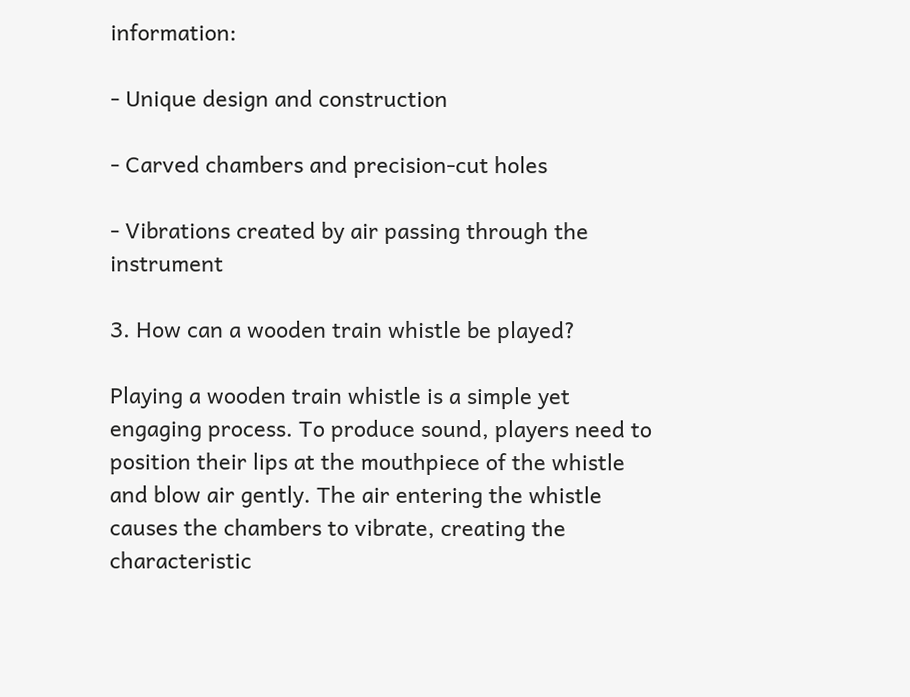information:

- Unique design and construction

- Carved chambers and precision-cut holes

- Vibrations created by air passing through the instrument

3. How can a wooden train whistle be played?

Playing a wooden train whistle is a simple yet engaging process. To produce sound, players need to position their lips at the mouthpiece of the whistle and blow air gently. The air entering the whistle causes the chambers to vibrate, creating the characteristic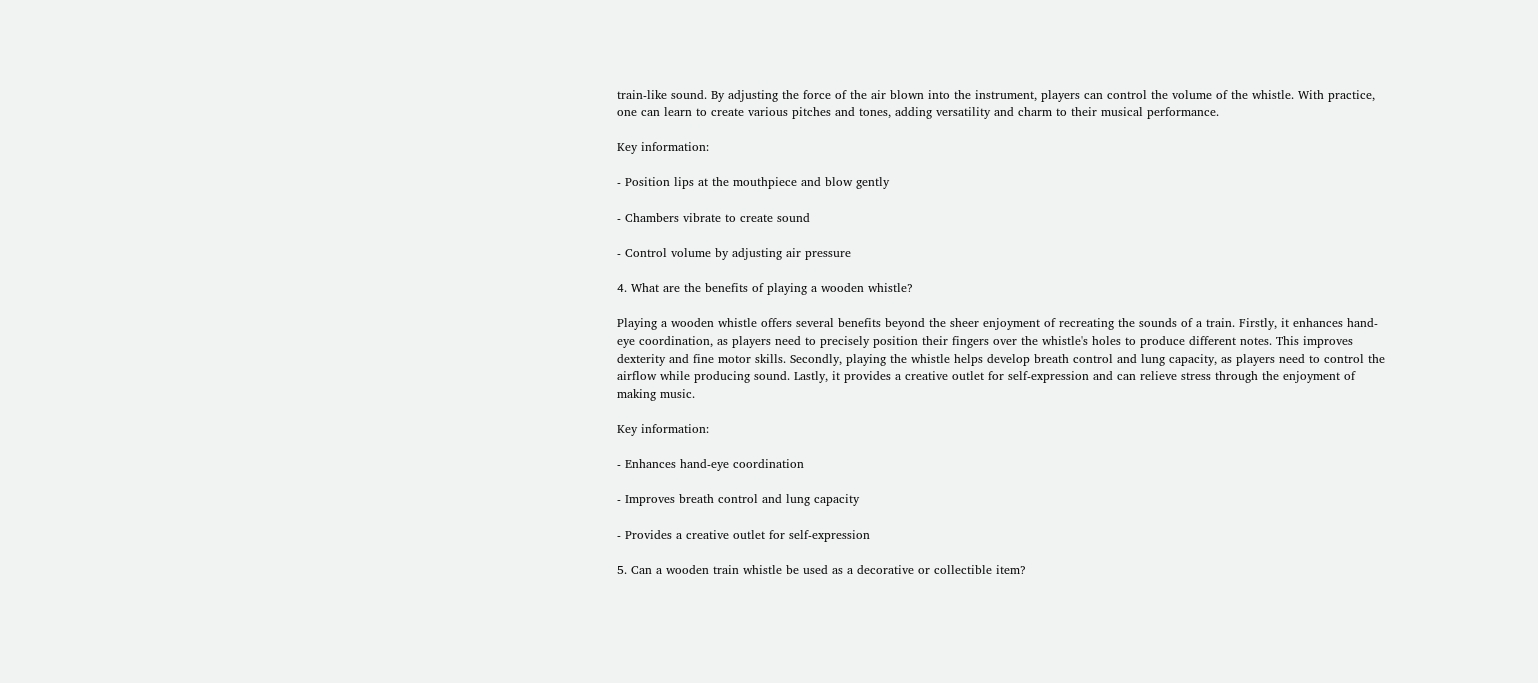train-like sound. By adjusting the force of the air blown into the instrument, players can control the volume of the whistle. With practice, one can learn to create various pitches and tones, adding versatility and charm to their musical performance.

Key information:

- Position lips at the mouthpiece and blow gently

- Chambers vibrate to create sound

- Control volume by adjusting air pressure

4. What are the benefits of playing a wooden whistle?

Playing a wooden whistle offers several benefits beyond the sheer enjoyment of recreating the sounds of a train. Firstly, it enhances hand-eye coordination, as players need to precisely position their fingers over the whistle's holes to produce different notes. This improves dexterity and fine motor skills. Secondly, playing the whistle helps develop breath control and lung capacity, as players need to control the airflow while producing sound. Lastly, it provides a creative outlet for self-expression and can relieve stress through the enjoyment of making music.

Key information:

- Enhances hand-eye coordination

- Improves breath control and lung capacity

- Provides a creative outlet for self-expression

5. Can a wooden train whistle be used as a decorative or collectible item?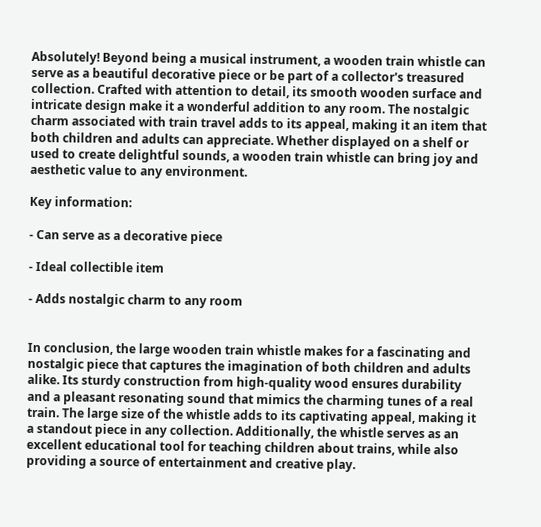Absolutely! Beyond being a musical instrument, a wooden train whistle can serve as a beautiful decorative piece or be part of a collector's treasured collection. Crafted with attention to detail, its smooth wooden surface and intricate design make it a wonderful addition to any room. The nostalgic charm associated with train travel adds to its appeal, making it an item that both children and adults can appreciate. Whether displayed on a shelf or used to create delightful sounds, a wooden train whistle can bring joy and aesthetic value to any environment.

Key information:

- Can serve as a decorative piece

- Ideal collectible item

- Adds nostalgic charm to any room


In conclusion, the large wooden train whistle makes for a fascinating and nostalgic piece that captures the imagination of both children and adults alike. Its sturdy construction from high-quality wood ensures durability and a pleasant resonating sound that mimics the charming tunes of a real train. The large size of the whistle adds to its captivating appeal, making it a standout piece in any collection. Additionally, the whistle serves as an excellent educational tool for teaching children about trains, while also providing a source of entertainment and creative play.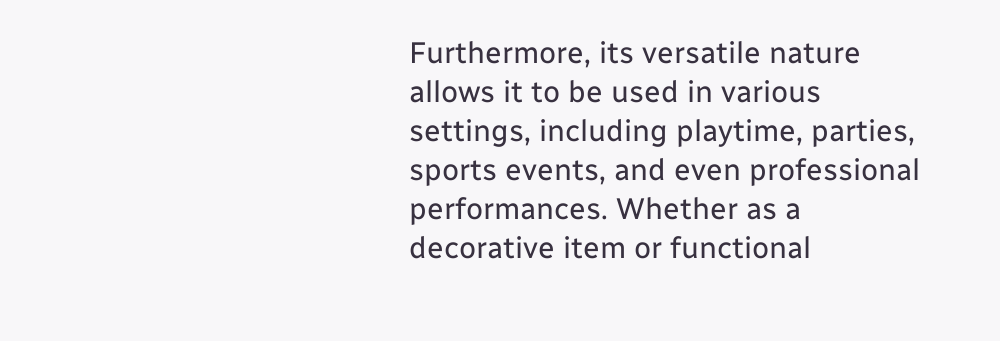Furthermore, its versatile nature allows it to be used in various settings, including playtime, parties, sports events, and even professional performances. Whether as a decorative item or functional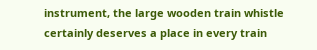instrument, the large wooden train whistle certainly deserves a place in every train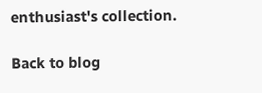enthusiast's collection.

Back to blog